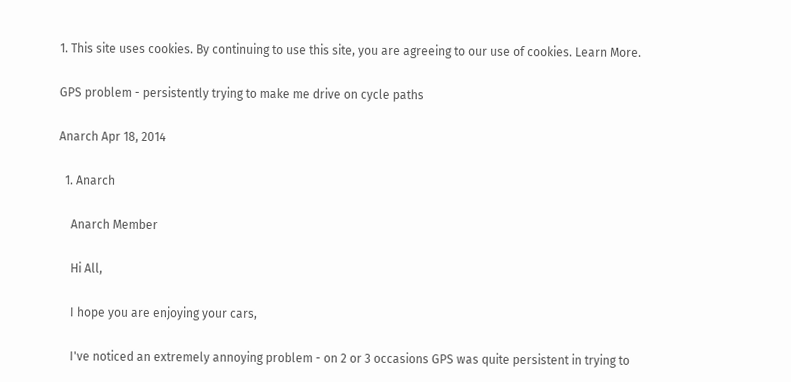1. This site uses cookies. By continuing to use this site, you are agreeing to our use of cookies. Learn More.

GPS problem - persistently trying to make me drive on cycle paths

Anarch Apr 18, 2014

  1. Anarch

    Anarch Member

    Hi All,

    I hope you are enjoying your cars,

    I've noticed an extremely annoying problem - on 2 or 3 occasions GPS was quite persistent in trying to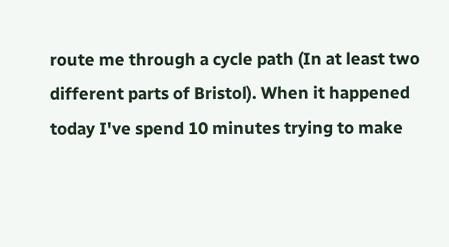route me through a cycle path (In at least two different parts of Bristol). When it happened today I've spend 10 minutes trying to make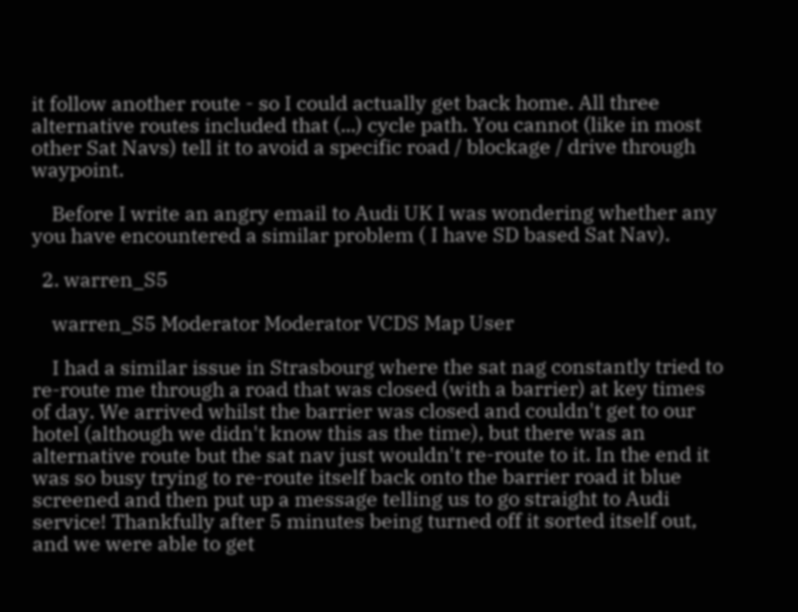it follow another route - so I could actually get back home. All three alternative routes included that (...) cycle path. You cannot (like in most other Sat Navs) tell it to avoid a specific road / blockage / drive through waypoint.

    Before I write an angry email to Audi UK I was wondering whether any you have encountered a similar problem ( I have SD based Sat Nav).

  2. warren_S5

    warren_S5 Moderator Moderator VCDS Map User

    I had a similar issue in Strasbourg where the sat nag constantly tried to re-route me through a road that was closed (with a barrier) at key times of day. We arrived whilst the barrier was closed and couldn't get to our hotel (although we didn't know this as the time), but there was an alternative route but the sat nav just wouldn't re-route to it. In the end it was so busy trying to re-route itself back onto the barrier road it blue screened and then put up a message telling us to go straight to Audi service! Thankfully after 5 minutes being turned off it sorted itself out, and we were able to get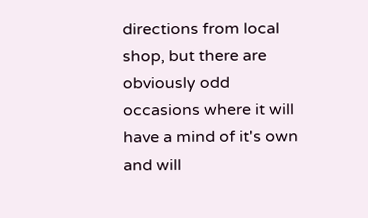directions from local shop, but there are obviously odd occasions where it will have a mind of it's own and will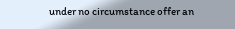under no circumstance offer an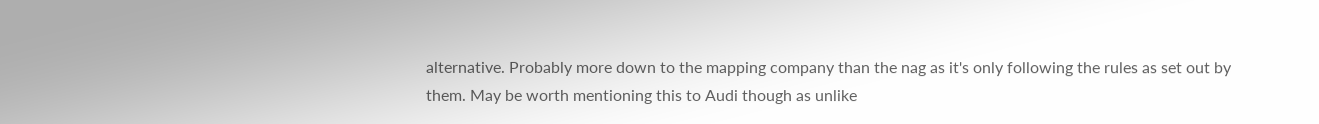alternative. Probably more down to the mapping company than the nag as it's only following the rules as set out by them. May be worth mentioning this to Audi though as unlike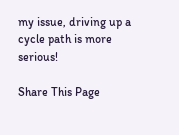my issue, driving up a cycle path is more serious!

Share This Page